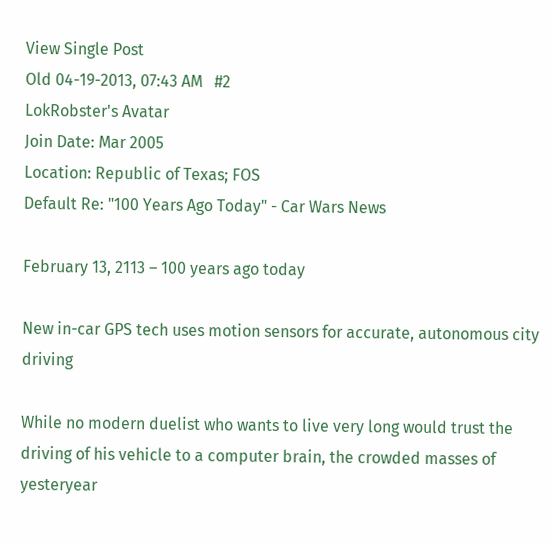View Single Post
Old 04-19-2013, 07:43 AM   #2
LokRobster's Avatar
Join Date: Mar 2005
Location: Republic of Texas; FOS
Default Re: "100 Years Ago Today" - Car Wars News

February 13, 2113 – 100 years ago today

New in-car GPS tech uses motion sensors for accurate, autonomous city driving

While no modern duelist who wants to live very long would trust the driving of his vehicle to a computer brain, the crowded masses of yesteryear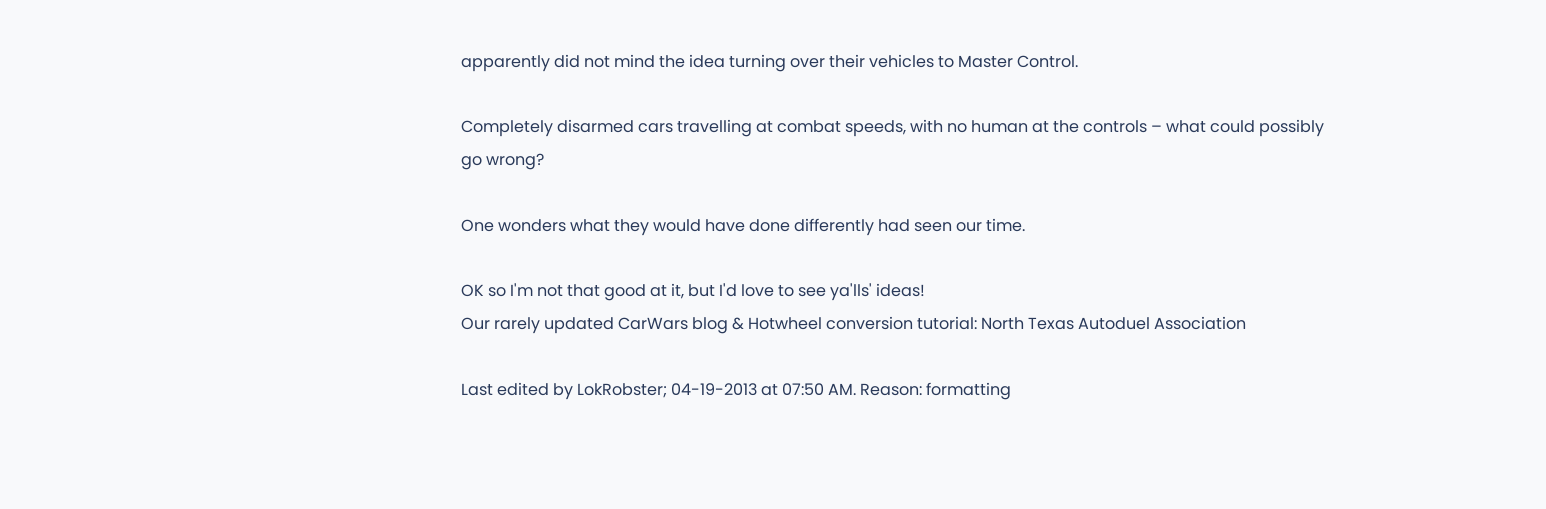apparently did not mind the idea turning over their vehicles to Master Control.

Completely disarmed cars travelling at combat speeds, with no human at the controls – what could possibly go wrong?

One wonders what they would have done differently had seen our time.

OK so I'm not that good at it, but I'd love to see ya'lls' ideas!
Our rarely updated CarWars blog & Hotwheel conversion tutorial: North Texas Autoduel Association

Last edited by LokRobster; 04-19-2013 at 07:50 AM. Reason: formatting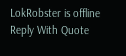LokRobster is offline   Reply With Quote